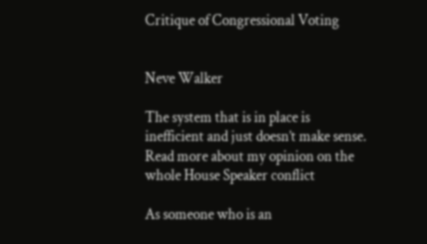Critique of Congressional Voting


Neve Walker

The system that is in place is inefficient and just doesn’t make sense. Read more about my opinion on the whole House Speaker conflict

As someone who is an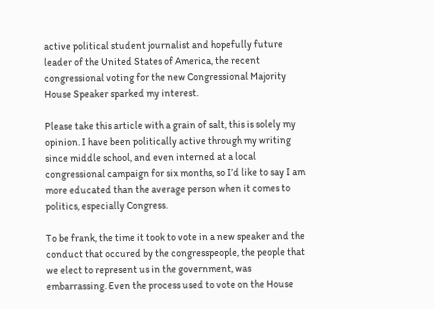active political student journalist and hopefully future leader of the United States of America, the recent congressional voting for the new Congressional Majority House Speaker sparked my interest.

Please take this article with a grain of salt, this is solely my opinion. I have been politically active through my writing since middle school, and even interned at a local congressional campaign for six months, so I’d like to say I am more educated than the average person when it comes to politics, especially Congress.

To be frank, the time it took to vote in a new speaker and the conduct that occured by the congresspeople, the people that we elect to represent us in the government, was embarrassing. Even the process used to vote on the House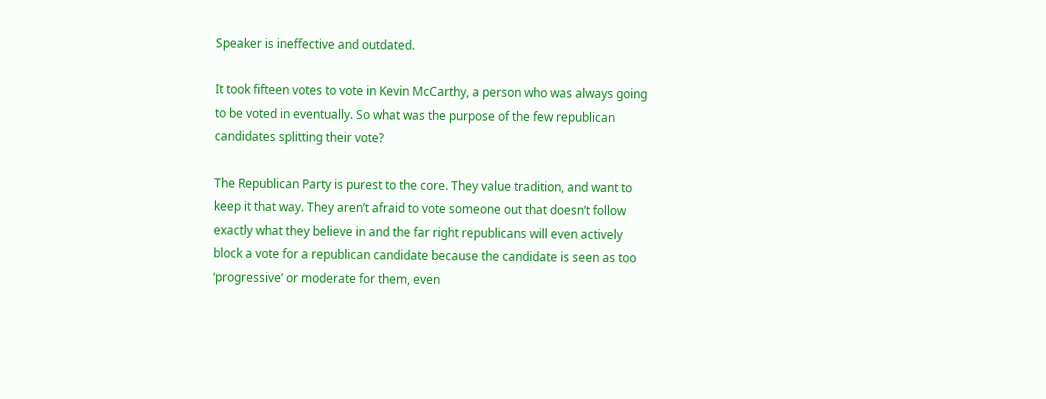Speaker is ineffective and outdated.

It took fifteen votes to vote in Kevin McCarthy, a person who was always going to be voted in eventually. So what was the purpose of the few republican candidates splitting their vote?

The Republican Party is purest to the core. They value tradition, and want to keep it that way. They aren’t afraid to vote someone out that doesn’t follow exactly what they believe in and the far right republicans will even actively block a vote for a republican candidate because the candidate is seen as too ‘progressive’ or moderate for them, even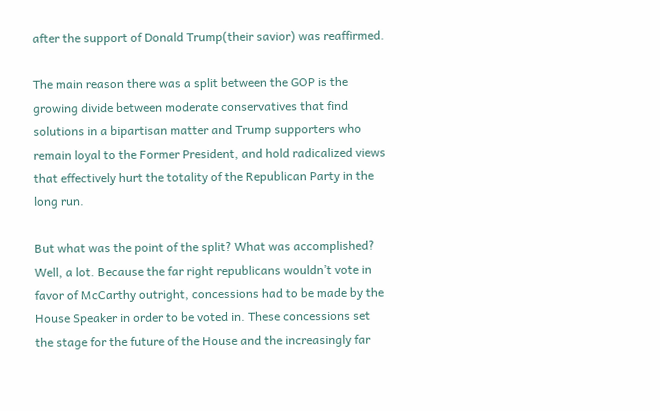after the support of Donald Trump(their savior) was reaffirmed.

The main reason there was a split between the GOP is the growing divide between moderate conservatives that find solutions in a bipartisan matter and Trump supporters who remain loyal to the Former President, and hold radicalized views that effectively hurt the totality of the Republican Party in the long run.

But what was the point of the split? What was accomplished? Well, a lot. Because the far right republicans wouldn’t vote in favor of McCarthy outright, concessions had to be made by the House Speaker in order to be voted in. These concessions set the stage for the future of the House and the increasingly far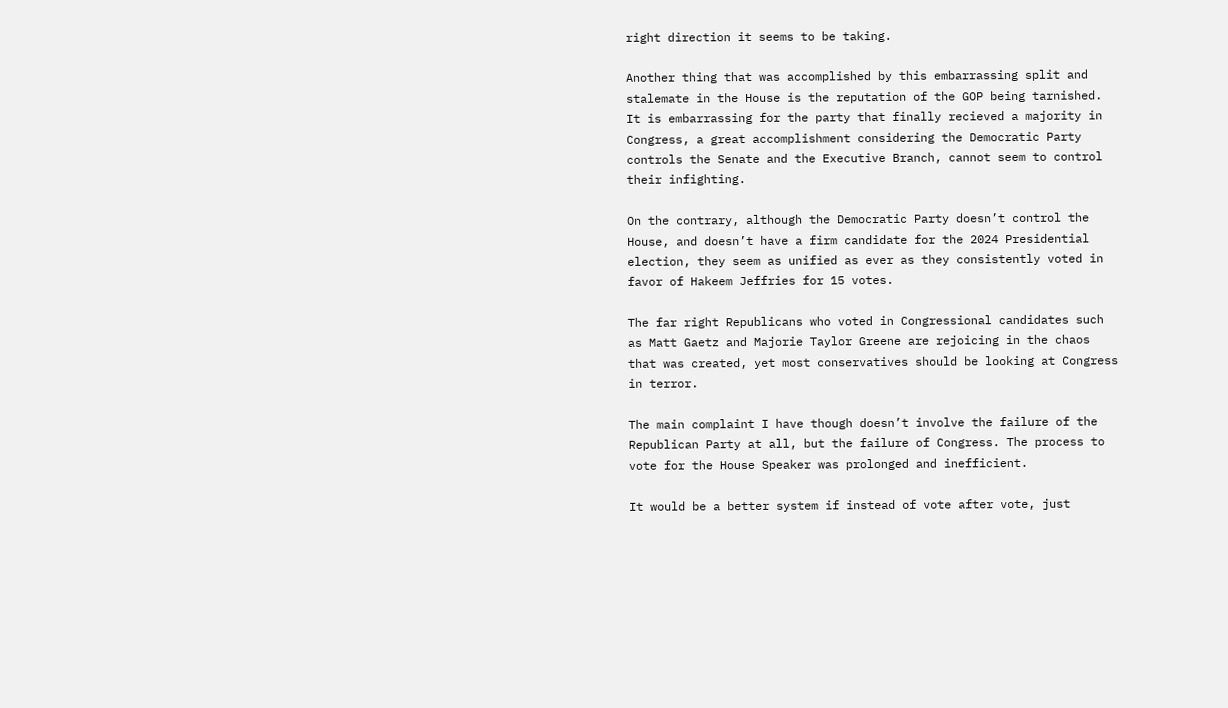right direction it seems to be taking.

Another thing that was accomplished by this embarrassing split and stalemate in the House is the reputation of the GOP being tarnished. It is embarrassing for the party that finally recieved a majority in Congress, a great accomplishment considering the Democratic Party controls the Senate and the Executive Branch, cannot seem to control their infighting.

On the contrary, although the Democratic Party doesn’t control the House, and doesn’t have a firm candidate for the 2024 Presidential election, they seem as unified as ever as they consistently voted in favor of Hakeem Jeffries for 15 votes.

The far right Republicans who voted in Congressional candidates such as Matt Gaetz and Majorie Taylor Greene are rejoicing in the chaos that was created, yet most conservatives should be looking at Congress in terror.

The main complaint I have though doesn’t involve the failure of the Republican Party at all, but the failure of Congress. The process to vote for the House Speaker was prolonged and inefficient.

It would be a better system if instead of vote after vote, just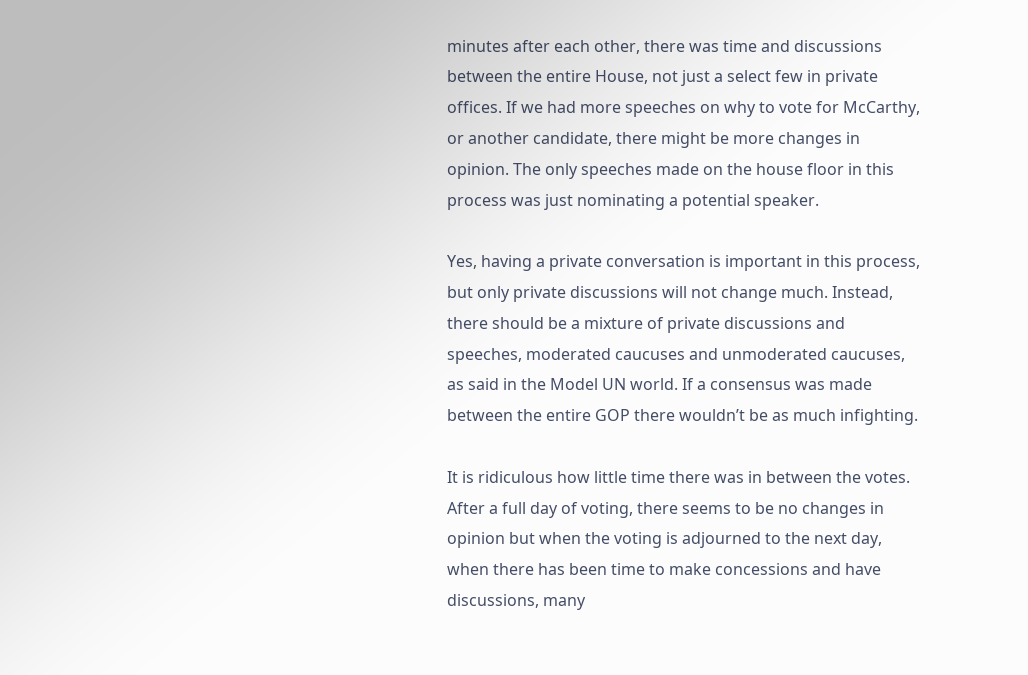minutes after each other, there was time and discussions between the entire House, not just a select few in private offices. If we had more speeches on why to vote for McCarthy, or another candidate, there might be more changes in opinion. The only speeches made on the house floor in this process was just nominating a potential speaker.

Yes, having a private conversation is important in this process, but only private discussions will not change much. Instead, there should be a mixture of private discussions and speeches, moderated caucuses and unmoderated caucuses, as said in the Model UN world. If a consensus was made between the entire GOP there wouldn’t be as much infighting.

It is ridiculous how little time there was in between the votes. After a full day of voting, there seems to be no changes in opinion but when the voting is adjourned to the next day, when there has been time to make concessions and have discussions, many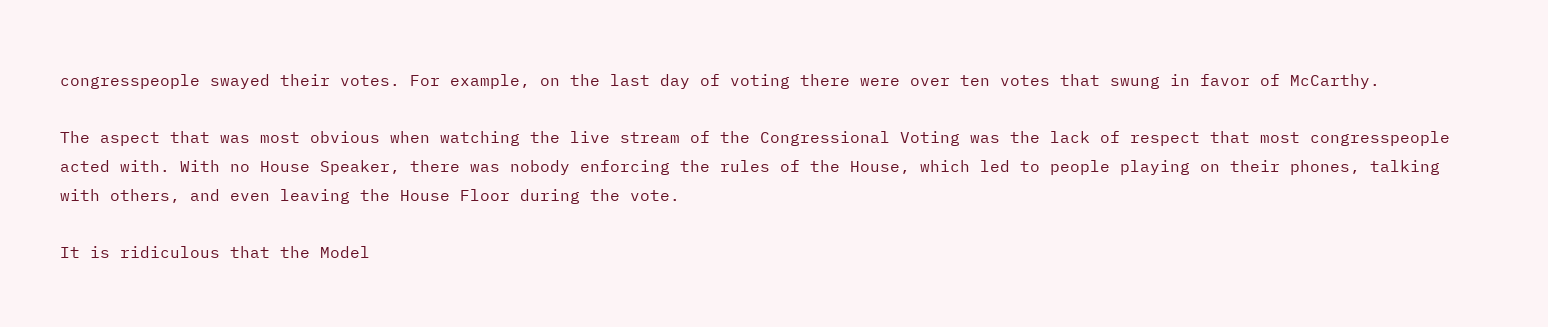congresspeople swayed their votes. For example, on the last day of voting there were over ten votes that swung in favor of McCarthy.

The aspect that was most obvious when watching the live stream of the Congressional Voting was the lack of respect that most congresspeople acted with. With no House Speaker, there was nobody enforcing the rules of the House, which led to people playing on their phones, talking with others, and even leaving the House Floor during the vote.

It is ridiculous that the Model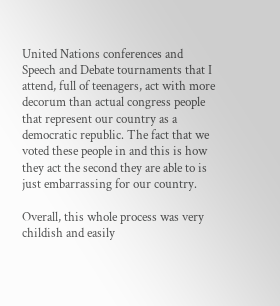United Nations conferences and Speech and Debate tournaments that I attend, full of teenagers, act with more decorum than actual congress people that represent our country as a democratic republic. The fact that we voted these people in and this is how they act the second they are able to is just embarrassing for our country.

Overall, this whole process was very childish and easily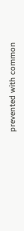prevented with common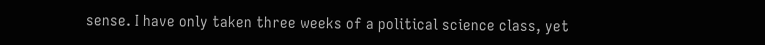sense. I have only taken three weeks of a political science class, yet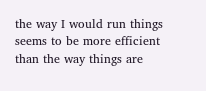the way I would run things seems to be more efficient than the way things are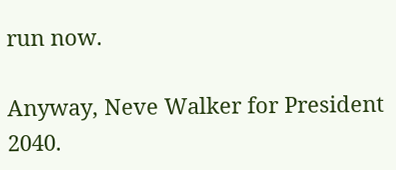run now.

Anyway, Neve Walker for President 2040.